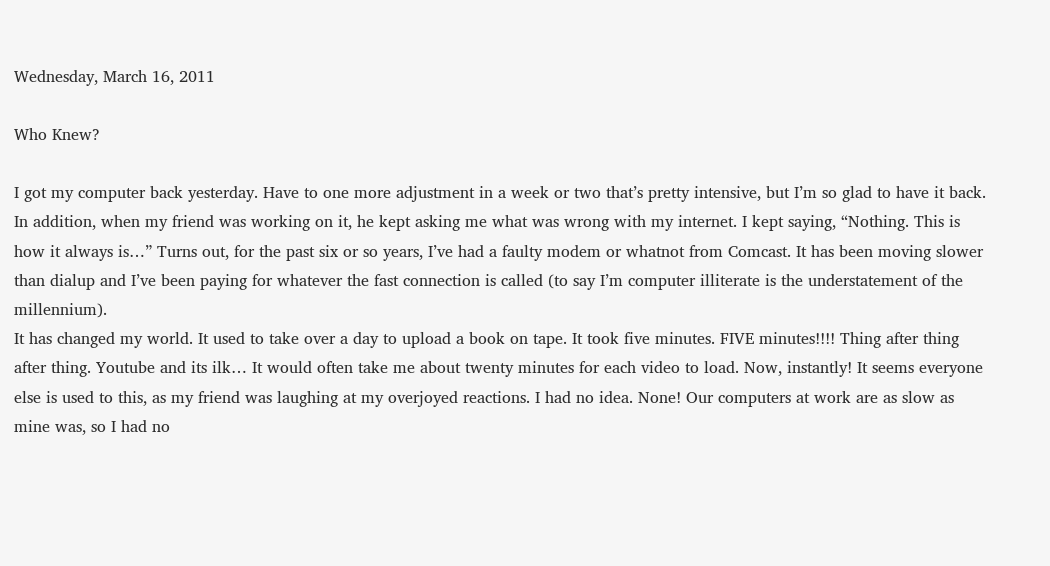Wednesday, March 16, 2011

Who Knew?

I got my computer back yesterday. Have to one more adjustment in a week or two that’s pretty intensive, but I’m so glad to have it back. In addition, when my friend was working on it, he kept asking me what was wrong with my internet. I kept saying, “Nothing. This is how it always is…” Turns out, for the past six or so years, I’ve had a faulty modem or whatnot from Comcast. It has been moving slower than dialup and I’ve been paying for whatever the fast connection is called (to say I’m computer illiterate is the understatement of the millennium).
It has changed my world. It used to take over a day to upload a book on tape. It took five minutes. FIVE minutes!!!! Thing after thing after thing. Youtube and its ilk… It would often take me about twenty minutes for each video to load. Now, instantly! It seems everyone else is used to this, as my friend was laughing at my overjoyed reactions. I had no idea. None! Our computers at work are as slow as mine was, so I had no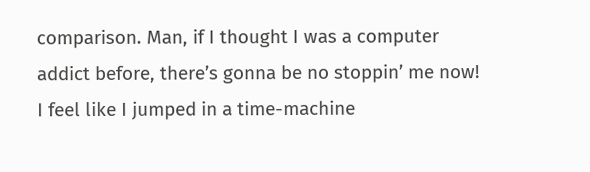comparison. Man, if I thought I was a computer addict before, there’s gonna be no stoppin’ me now! I feel like I jumped in a time-machine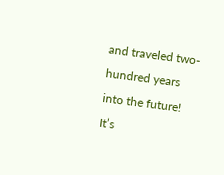and traveled two-hundred years into the future! It’s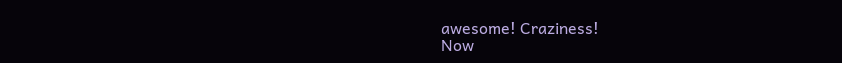awesome! Craziness!
Now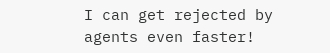I can get rejected by agents even faster!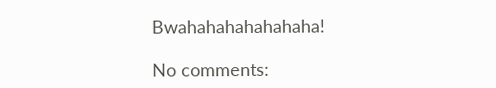Bwahahahahahahaha!

No comments: